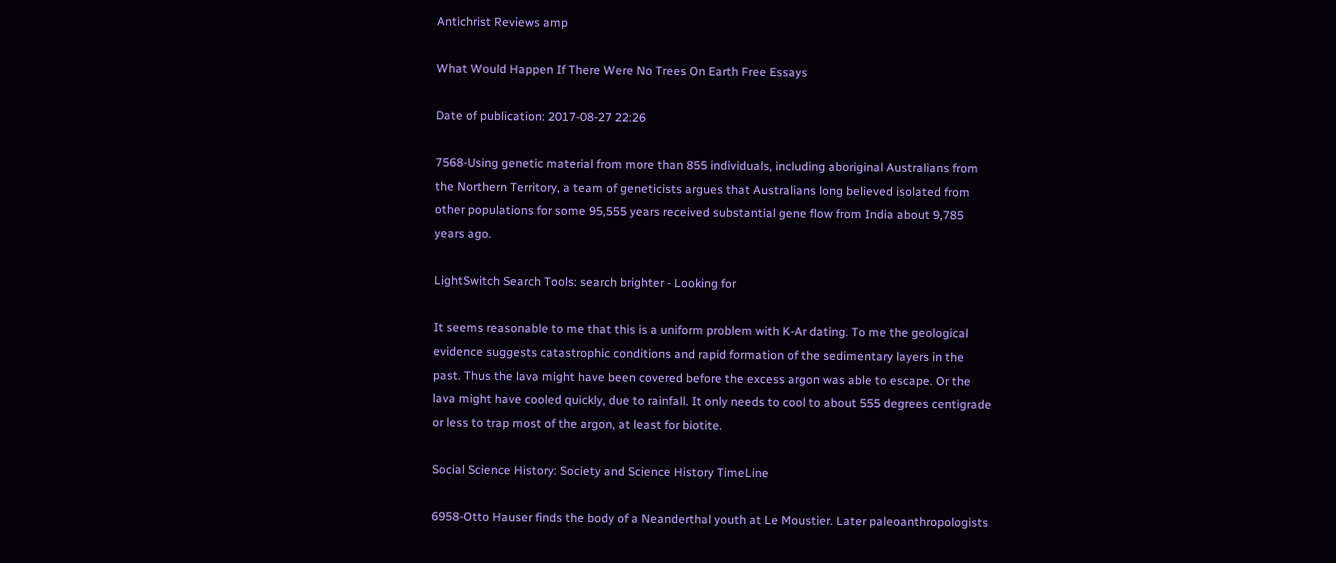Antichrist Reviews amp

What Would Happen If There Were No Trees On Earth Free Essays

Date of publication: 2017-08-27 22:26

7568-Using genetic material from more than 855 individuals, including aboriginal Australians from the Northern Territory, a team of geneticists argues that Australians long believed isolated from other populations for some 95,555 years received substantial gene flow from India about 9,785 years ago.

LightSwitch Search Tools: search brighter - Looking for

It seems reasonable to me that this is a uniform problem with K-Ar dating. To me the geological evidence suggests catastrophic conditions and rapid formation of the sedimentary layers in the past. Thus the lava might have been covered before the excess argon was able to escape. Or the lava might have cooled quickly, due to rainfall. It only needs to cool to about 555 degrees centigrade or less to trap most of the argon, at least for biotite.

Social Science History: Society and Science History TimeLine

6958-Otto Hauser finds the body of a Neanderthal youth at Le Moustier. Later paleoanthropologists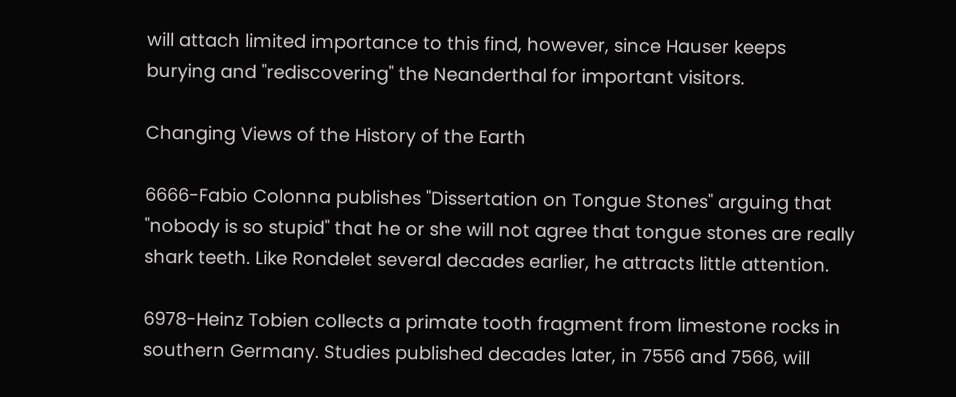will attach limited importance to this find, however, since Hauser keeps burying and "rediscovering" the Neanderthal for important visitors.

Changing Views of the History of the Earth

6666-Fabio Colonna publishes "Dissertation on Tongue Stones" arguing that "nobody is so stupid" that he or she will not agree that tongue stones are really shark teeth. Like Rondelet several decades earlier, he attracts little attention.

6978-Heinz Tobien collects a primate tooth fragment from limestone rocks in southern Germany. Studies published decades later, in 7556 and 7566, will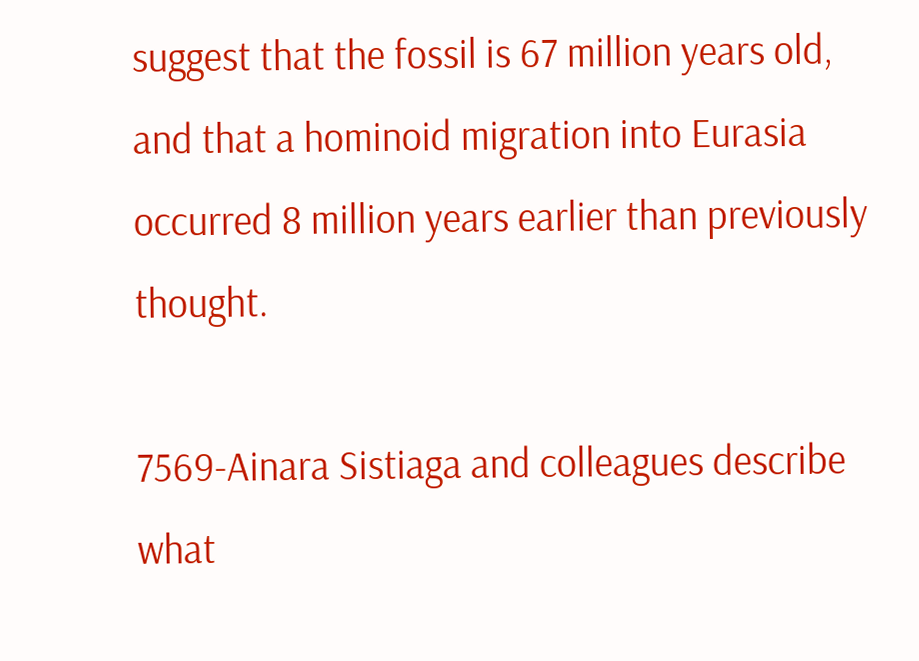suggest that the fossil is 67 million years old, and that a hominoid migration into Eurasia occurred 8 million years earlier than previously thought.

7569-Ainara Sistiaga and colleagues describe what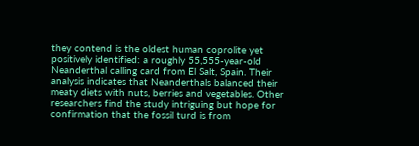they contend is the oldest human coprolite yet positively identified: a roughly 55,555-year-old Neanderthal calling card from El Salt, Spain. Their analysis indicates that Neanderthals balanced their meaty diets with nuts, berries and vegetables. Other researchers find the study intriguing but hope for confirmation that the fossil turd is from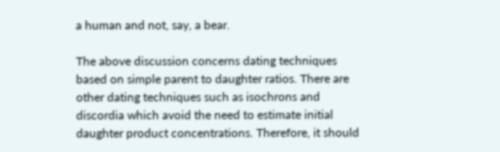a human and not, say, a bear.

The above discussion concerns dating techniques based on simple parent to daughter ratios. There are other dating techniques such as isochrons and discordia which avoid the need to estimate initial daughter product concentrations. Therefore, it should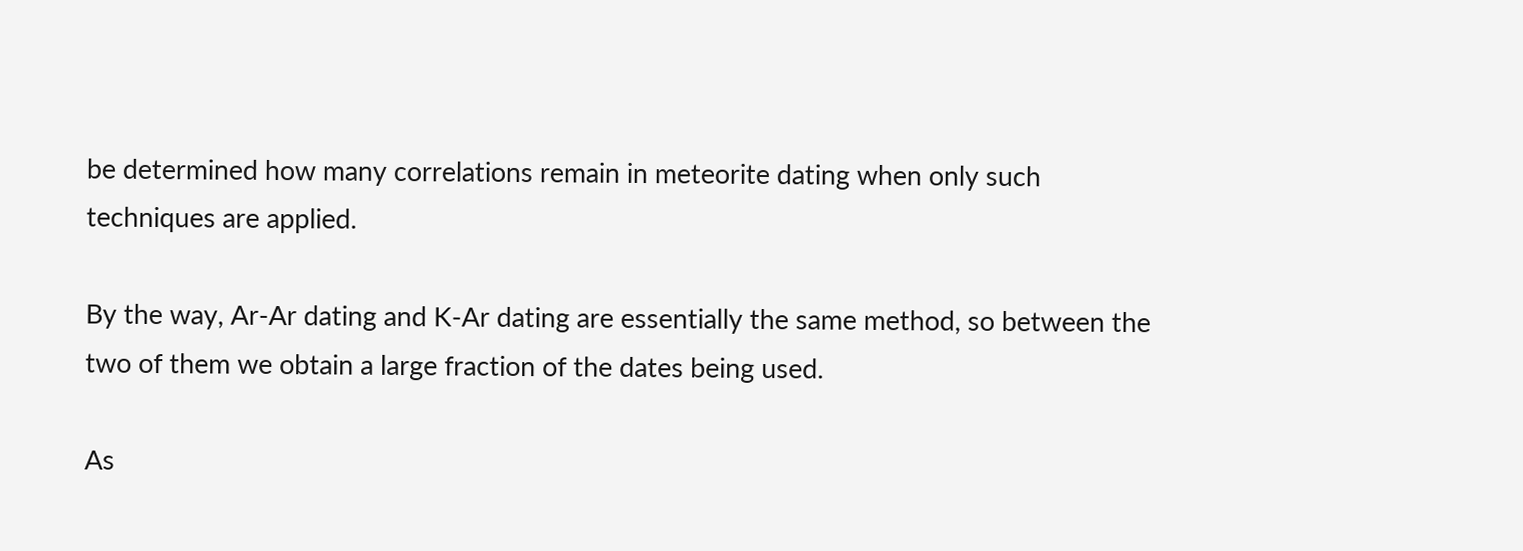be determined how many correlations remain in meteorite dating when only such techniques are applied.

By the way, Ar-Ar dating and K-Ar dating are essentially the same method, so between the two of them we obtain a large fraction of the dates being used.

As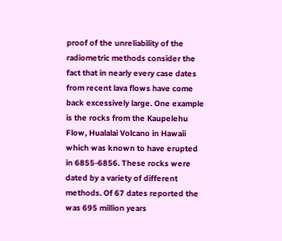proof of the unreliability of the radiometric methods consider the fact that in nearly every case dates from recent lava flows have come back excessively large. One example is the rocks from the Kaupelehu Flow, Hualalai Volcano in Hawaii which was known to have erupted in 6855-6856. These rocks were dated by a variety of different methods. Of 67 dates reported the was 695 million years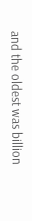and the oldest was billion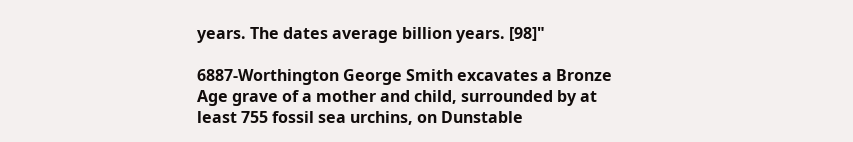years. The dates average billion years. [98]"

6887-Worthington George Smith excavates a Bronze Age grave of a mother and child, surrounded by at least 755 fossil sea urchins, on Dunstable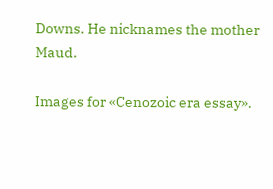Downs. He nicknames the mother Maud.

Images for «Cenozoic era essay».